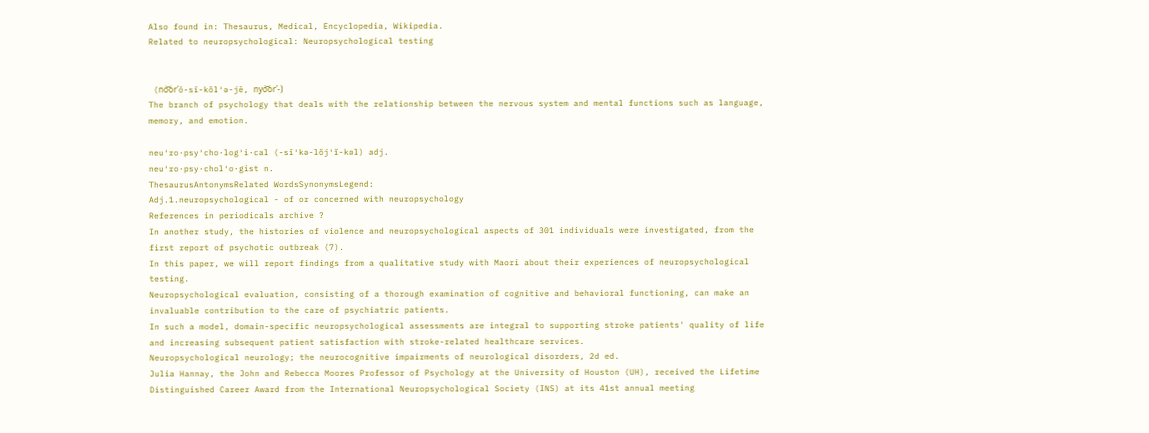Also found in: Thesaurus, Medical, Encyclopedia, Wikipedia.
Related to neuropsychological: Neuropsychological testing


 (no͝or′ō-sī-kŏl′ə-jē, nyo͝or′-)
The branch of psychology that deals with the relationship between the nervous system and mental functions such as language, memory, and emotion.

neu′ro·psy′cho·log′i·cal (-sī′kə-lŏj′ĭ-kəl) adj.
neu′ro·psy·chol′o·gist n.
ThesaurusAntonymsRelated WordsSynonymsLegend:
Adj.1.neuropsychological - of or concerned with neuropsychology
References in periodicals archive ?
In another study, the histories of violence and neuropsychological aspects of 301 individuals were investigated, from the first report of psychotic outbreak (7).
In this paper, we will report findings from a qualitative study with Maori about their experiences of neuropsychological testing.
Neuropsychological evaluation, consisting of a thorough examination of cognitive and behavioral functioning, can make an invaluable contribution to the care of psychiatric patients.
In such a model, domain-specific neuropsychological assessments are integral to supporting stroke patients' quality of life and increasing subsequent patient satisfaction with stroke-related healthcare services.
Neuropsychological neurology; the neurocognitive impairments of neurological disorders, 2d ed.
Julia Hannay, the John and Rebecca Moores Professor of Psychology at the University of Houston (UH), received the Lifetime Distinguished Career Award from the International Neuropsychological Society (INS) at its 41st annual meeting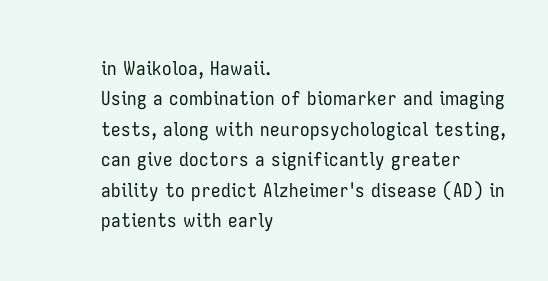in Waikoloa, Hawaii.
Using a combination of biomarker and imaging tests, along with neuropsychological testing, can give doctors a significantly greater ability to predict Alzheimer's disease (AD) in patients with early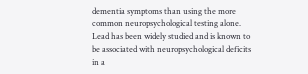dementia symptoms than using the more common neuropsychological testing alone.
Lead has been widely studied and is known to be associated with neuropsychological deficits in a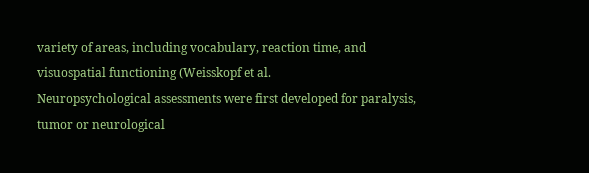variety of areas, including vocabulary, reaction time, and visuospatial functioning (Weisskopf et al.
Neuropsychological assessments were first developed for paralysis, tumor or neurological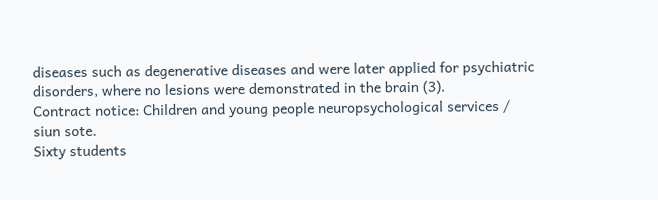diseases such as degenerative diseases and were later applied for psychiatric disorders, where no lesions were demonstrated in the brain (3).
Contract notice: Children and young people neuropsychological services / siun sote.
Sixty students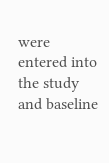were entered into the study and baseline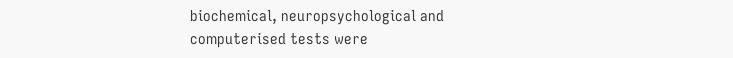biochemical, neuropsychological and computerised tests were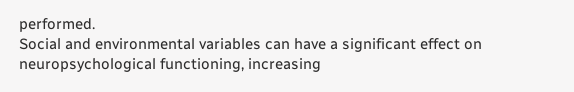performed.
Social and environmental variables can have a significant effect on neuropsychological functioning, increasing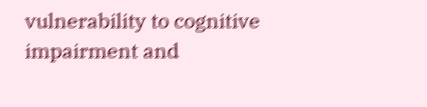vulnerability to cognitive impairment and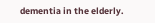dementia in the elderly.